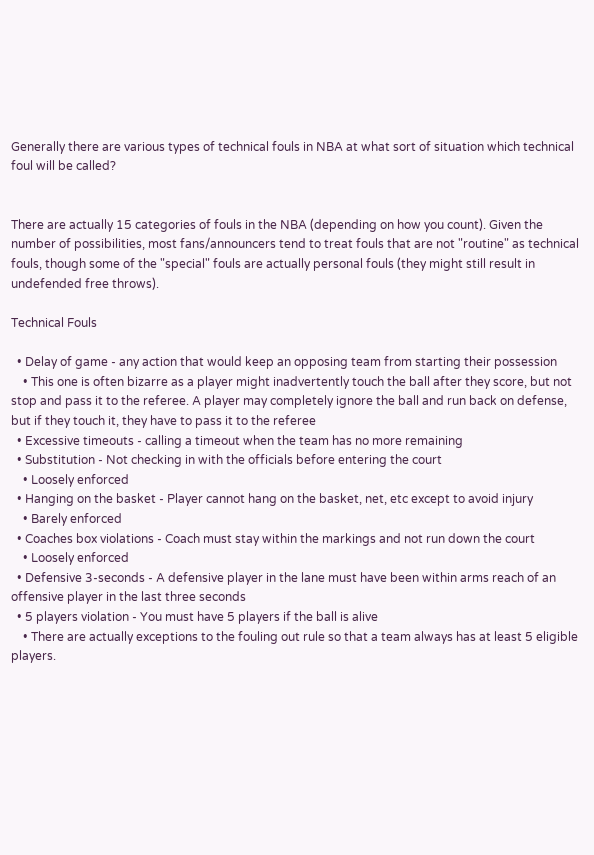Generally there are various types of technical fouls in NBA at what sort of situation which technical foul will be called?


There are actually 15 categories of fouls in the NBA (depending on how you count). Given the number of possibilities, most fans/announcers tend to treat fouls that are not "routine" as technical fouls, though some of the "special" fouls are actually personal fouls (they might still result in undefended free throws).

Technical Fouls

  • Delay of game - any action that would keep an opposing team from starting their possession
    • This one is often bizarre as a player might inadvertently touch the ball after they score, but not stop and pass it to the referee. A player may completely ignore the ball and run back on defense, but if they touch it, they have to pass it to the referee
  • Excessive timeouts - calling a timeout when the team has no more remaining
  • Substitution - Not checking in with the officials before entering the court
    • Loosely enforced
  • Hanging on the basket - Player cannot hang on the basket, net, etc except to avoid injury
    • Barely enforced
  • Coaches box violations - Coach must stay within the markings and not run down the court
    • Loosely enforced
  • Defensive 3-seconds - A defensive player in the lane must have been within arms reach of an offensive player in the last three seconds
  • 5 players violation - You must have 5 players if the ball is alive
    • There are actually exceptions to the fouling out rule so that a team always has at least 5 eligible players.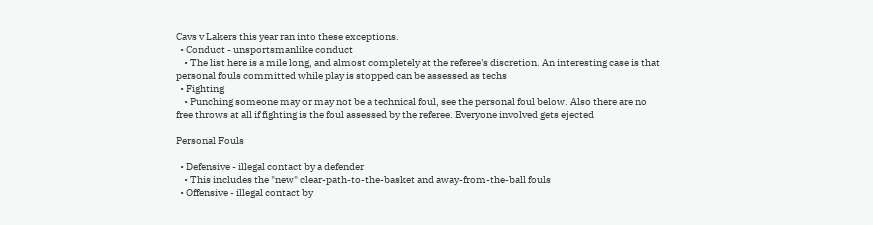Cavs v Lakers this year ran into these exceptions.
  • Conduct - unsportsmanlike conduct
    • The list here is a mile long, and almost completely at the referee's discretion. An interesting case is that personal fouls committed while play is stopped can be assessed as techs
  • Fighting
    • Punching someone may or may not be a technical foul, see the personal foul below. Also there are no free throws at all if fighting is the foul assessed by the referee. Everyone involved gets ejected

Personal Fouls

  • Defensive - illegal contact by a defender
    • This includes the "new" clear-path-to-the-basket and away-from-the-ball fouls
  • Offensive - illegal contact by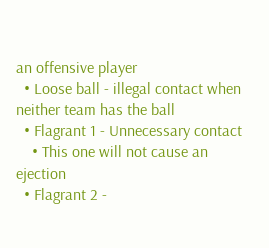an offensive player
  • Loose ball - illegal contact when neither team has the ball
  • Flagrant 1 - Unnecessary contact
    • This one will not cause an ejection
  • Flagrant 2 -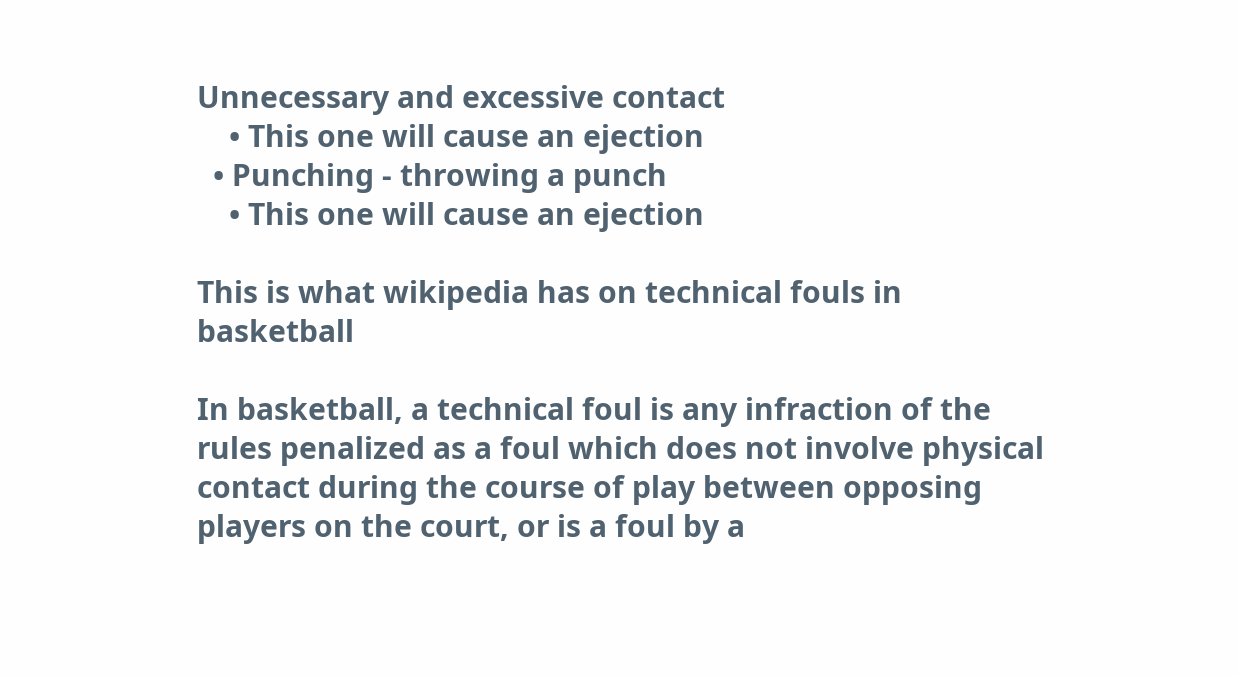Unnecessary and excessive contact
    • This one will cause an ejection
  • Punching - throwing a punch
    • This one will cause an ejection

This is what wikipedia has on technical fouls in basketball

In basketball, a technical foul is any infraction of the rules penalized as a foul which does not involve physical contact during the course of play between opposing players on the court, or is a foul by a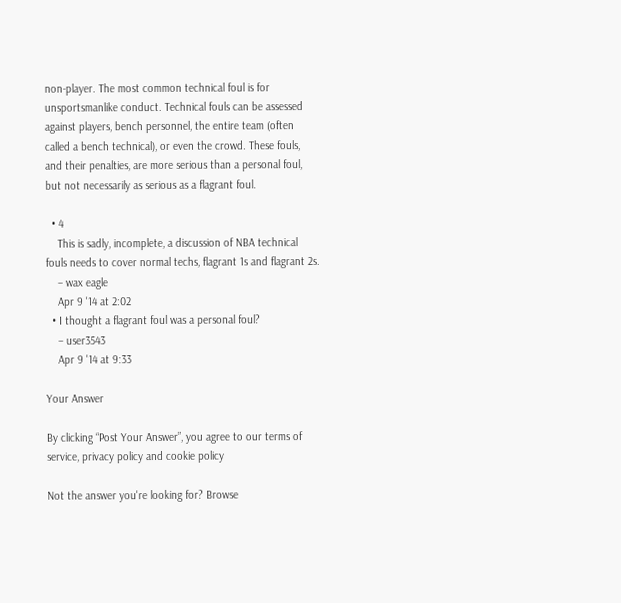non-player. The most common technical foul is for unsportsmanlike conduct. Technical fouls can be assessed against players, bench personnel, the entire team (often called a bench technical), or even the crowd. These fouls, and their penalties, are more serious than a personal foul, but not necessarily as serious as a flagrant foul.

  • 4
    This is sadly, incomplete, a discussion of NBA technical fouls needs to cover normal techs, flagrant 1s and flagrant 2s.
    – wax eagle
    Apr 9 '14 at 2:02
  • I thought a flagrant foul was a personal foul?
    – user3543
    Apr 9 '14 at 9:33

Your Answer

By clicking “Post Your Answer”, you agree to our terms of service, privacy policy and cookie policy

Not the answer you're looking for? Browse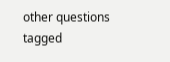other questions tagged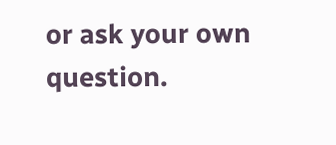or ask your own question.